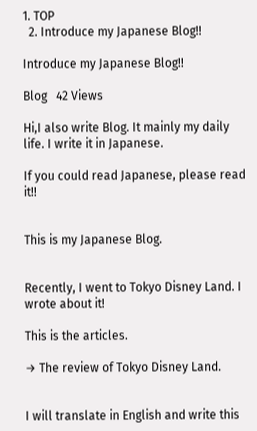1. TOP
  2. Introduce my Japanese Blog!!

Introduce my Japanese Blog!!

Blog   42 Views

Hi,I also write Blog. It mainly my daily life. I write it in Japanese.

If you could read Japanese, please read it!!


This is my Japanese Blog.


Recently, I went to Tokyo Disney Land. I wrote about it!

This is the articles.

→ The review of Tokyo Disney Land.


I will translate in English and write this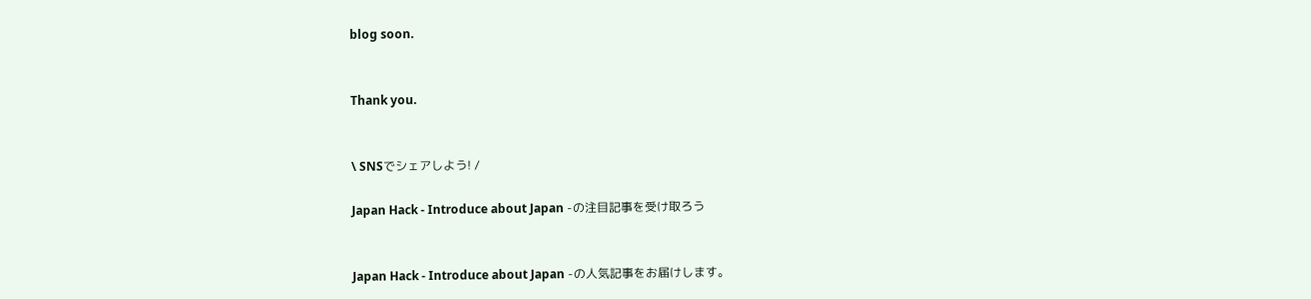blog soon.


Thank you.


\ SNSでシェアしよう! /

Japan Hack - Introduce about Japan -の注目記事を受け取ろう


Japan Hack - Introduce about Japan -の人気記事をお届けします。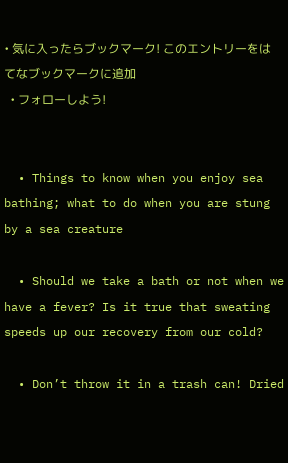• 気に入ったらブックマーク! このエントリーをはてなブックマークに追加
  • フォローしよう!


  • Things to know when you enjoy sea bathing; what to do when you are stung by a sea creature

  • Should we take a bath or not when we have a fever? Is it true that sweating speeds up our recovery from our cold?

  • Don’t throw it in a trash can! Dried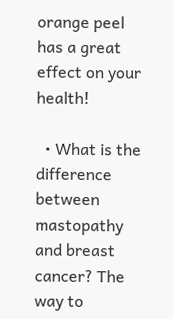orange peel has a great effect on your health!

  • What is the difference between mastopathy and breast cancer? The way to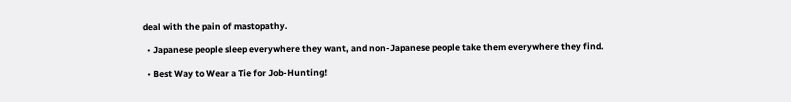deal with the pain of mastopathy.

  • Japanese people sleep everywhere they want, and non-Japanese people take them everywhere they find.

  • Best Way to Wear a Tie for Job-Hunting!